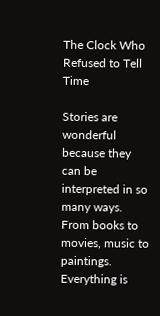The Clock Who Refused to Tell Time

Stories are wonderful because they can be interpreted in so many ways. From books to movies, music to paintings. Everything is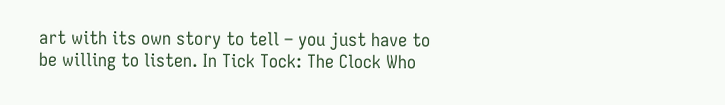art with its own story to tell – you just have to be willing to listen. In Tick Tock: The Clock Who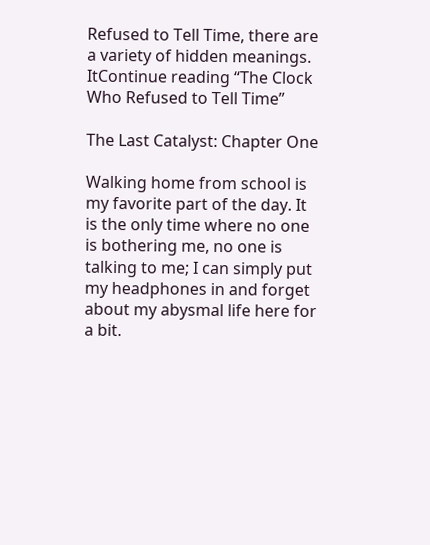Refused to Tell Time, there are a variety of hidden meanings. ItContinue reading “The Clock Who Refused to Tell Time”

The Last Catalyst: Chapter One

Walking home from school is my favorite part of the day. It is the only time where no one is bothering me, no one is talking to me; I can simply put my headphones in and forget about my abysmal life here for a bit.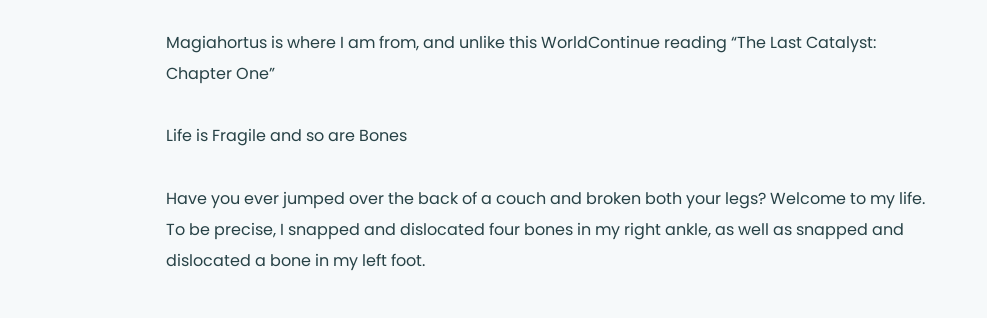Magiahortus is where I am from, and unlike this WorldContinue reading “The Last Catalyst: Chapter One”

Life is Fragile and so are Bones

Have you ever jumped over the back of a couch and broken both your legs? Welcome to my life. To be precise, I snapped and dislocated four bones in my right ankle, as well as snapped and dislocated a bone in my left foot.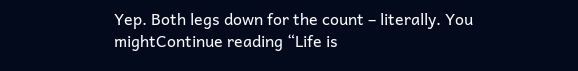Yep. Both legs down for the count – literally. You mightContinue reading “Life is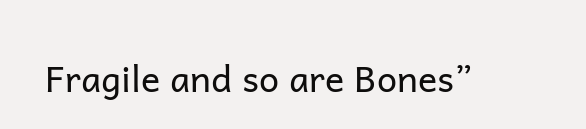Fragile and so are Bones”